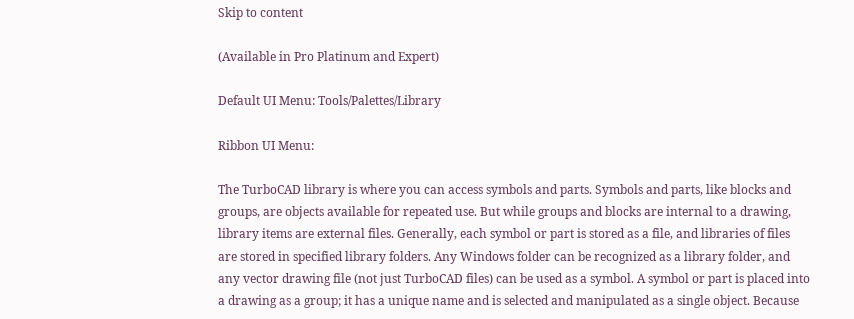Skip to content

(Available in Pro Platinum and Expert)

Default UI Menu: Tools/Palettes/Library

Ribbon UI Menu:

The TurboCAD library is where you can access symbols and parts. Symbols and parts, like blocks and groups, are objects available for repeated use. But while groups and blocks are internal to a drawing, library items are external files. Generally, each symbol or part is stored as a file, and libraries of files are stored in specified library folders. Any Windows folder can be recognized as a library folder, and any vector drawing file (not just TurboCAD files) can be used as a symbol. A symbol or part is placed into a drawing as a group; it has a unique name and is selected and manipulated as a single object. Because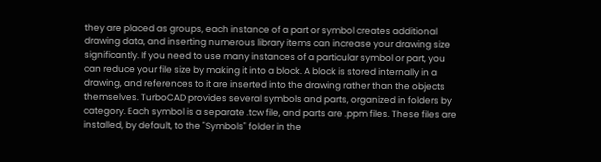they are placed as groups, each instance of a part or symbol creates additional drawing data, and inserting numerous library items can increase your drawing size significantly. If you need to use many instances of a particular symbol or part, you can reduce your file size by making it into a block. A block is stored internally in a drawing, and references to it are inserted into the drawing rather than the objects themselves. TurboCAD provides several symbols and parts, organized in folders by category. Each symbol is a separate .tcw file, and parts are .ppm files. These files are installed, by default, to the "Symbols" folder in the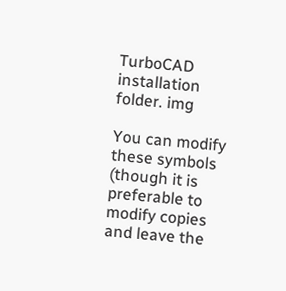TurboCAD installation folder. img

You can modify these symbols (though it is preferable to modify copies and leave the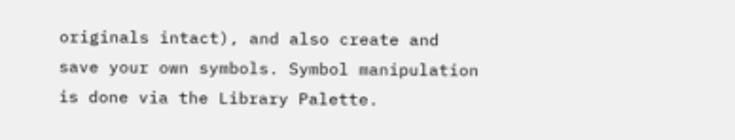originals intact), and also create and save your own symbols. Symbol manipulation is done via the Library Palette.